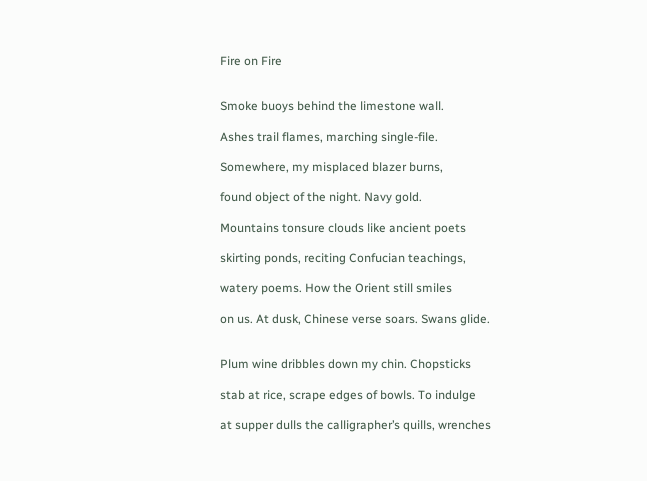Fire on Fire


Smoke buoys behind the limestone wall.

Ashes trail flames, marching single-file.

Somewhere, my misplaced blazer burns,

found object of the night. Navy gold.

Mountains tonsure clouds like ancient poets

skirting ponds, reciting Confucian teachings,

watery poems. How the Orient still smiles

on us. At dusk, Chinese verse soars. Swans glide.


Plum wine dribbles down my chin. Chopsticks

stab at rice, scrape edges of bowls. To indulge

at supper dulls the calligrapher’s quills, wrenches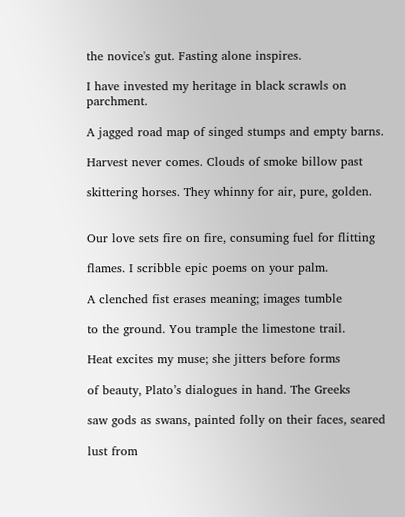the novice's gut. Fasting alone inspires.

I have invested my heritage in black scrawls on parchment.

A jagged road map of singed stumps and empty barns.

Harvest never comes. Clouds of smoke billow past

skittering horses. They whinny for air, pure, golden.


Our love sets fire on fire, consuming fuel for flitting

flames. I scribble epic poems on your palm.

A clenched fist erases meaning; images tumble

to the ground. You trample the limestone trail.

Heat excites my muse; she jitters before forms

of beauty, Plato’s dialogues in hand. The Greeks

saw gods as swans, painted folly on their faces, seared

lust from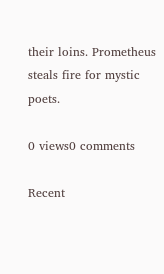their loins. Prometheus steals fire for mystic poets.

0 views0 comments

Recent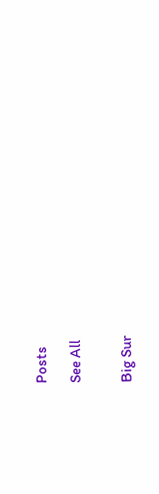Posts

See All


Big Sur